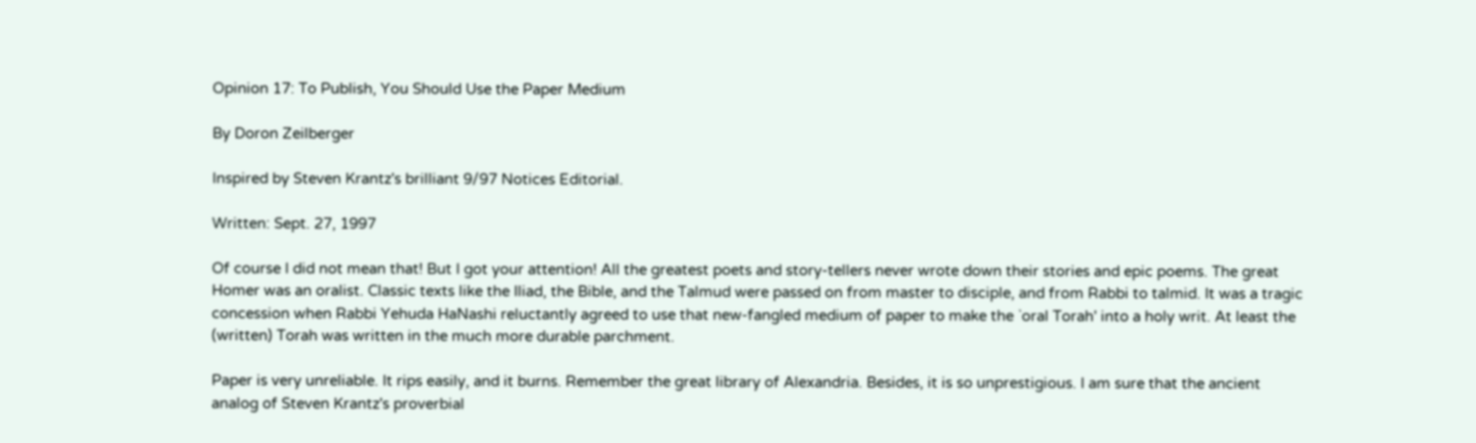Opinion 17: To Publish, You Should Use the Paper Medium

By Doron Zeilberger

Inspired by Steven Krantz's brilliant 9/97 Notices Editorial.

Written: Sept. 27, 1997

Of course I did not mean that! But I got your attention! All the greatest poets and story-tellers never wrote down their stories and epic poems. The great Homer was an oralist. Classic texts like the Iliad, the Bible, and the Talmud were passed on from master to disciple, and from Rabbi to talmid. It was a tragic concession when Rabbi Yehuda HaNashi reluctantly agreed to use that new-fangled medium of paper to make the `oral Torah' into a holy writ. At least the (written) Torah was written in the much more durable parchment.

Paper is very unreliable. It rips easily, and it burns. Remember the great library of Alexandria. Besides, it is so unprestigious. I am sure that the ancient analog of Steven Krantz's proverbial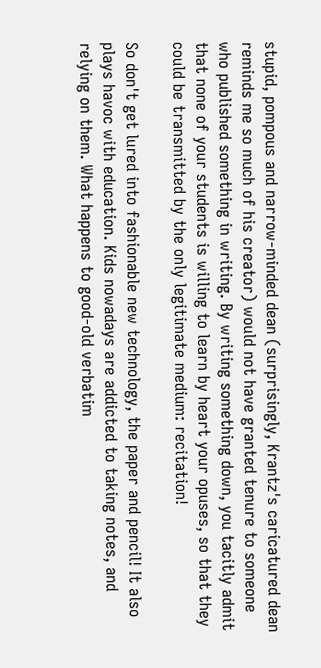stupid, pompous and narrow-minded dean (surprisingly, Krantz's caricatured dean reminds me so much of his creator) would not have granted tenure to someone who published something in writing. By writing something down, you tacitly admit that none of your students is willing to learn by heart your opuses, so that they could be transmitted by the only legitimate medium: recitation!

So don't get lured into fashionable new technology, the paper and pencil! It also plays havoc with education. Kids nowadays are addicted to taking notes, and relying on them. What happens to good-old verbatim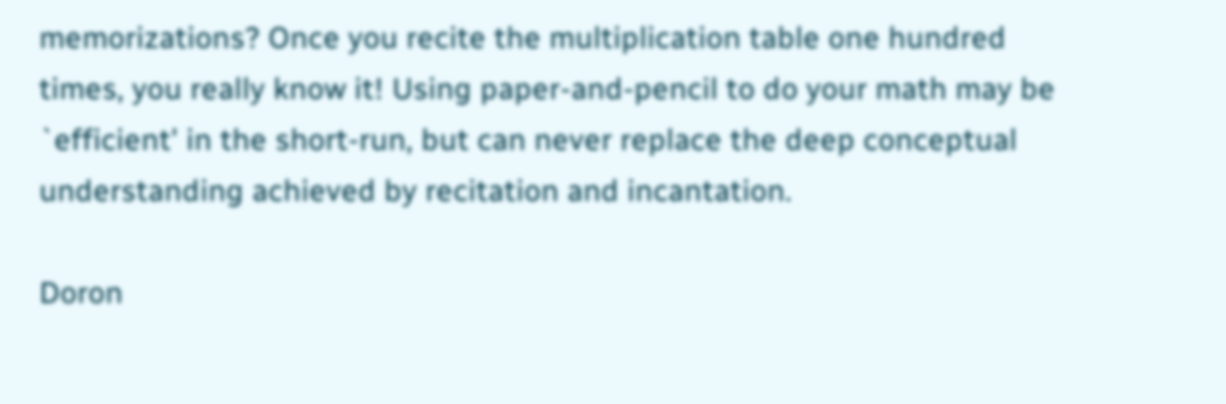memorizations? Once you recite the multiplication table one hundred times, you really know it! Using paper-and-pencil to do your math may be `efficient' in the short-run, but can never replace the deep conceptual understanding achieved by recitation and incantation.

Doron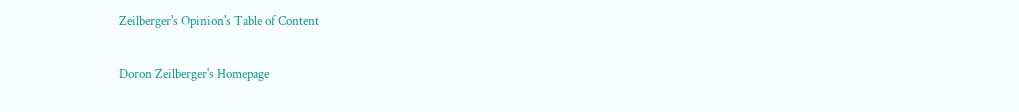Zeilberger's Opinion's Table of Content

Doron Zeilberger's Homepage